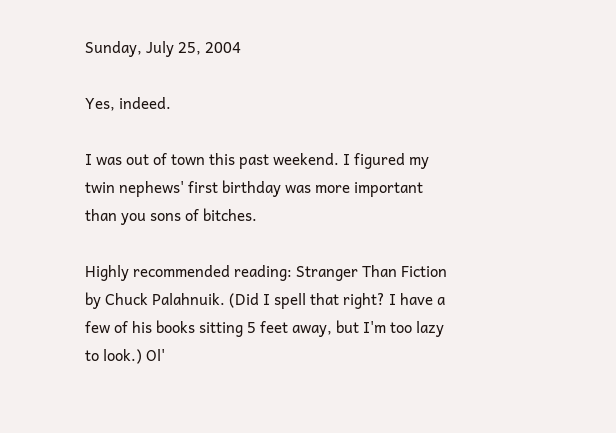Sunday, July 25, 2004

Yes, indeed.

I was out of town this past weekend. I figured my twin nephews' first birthday was more important than you sons of bitches.

Highly recommended reading: Stranger Than Fiction by Chuck Palahnuik. (Did I spell that right? I have a few of his books sitting 5 feet away, but I'm too lazy to look.) Ol'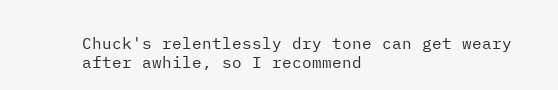Chuck's relentlessly dry tone can get weary after awhile, so I recommend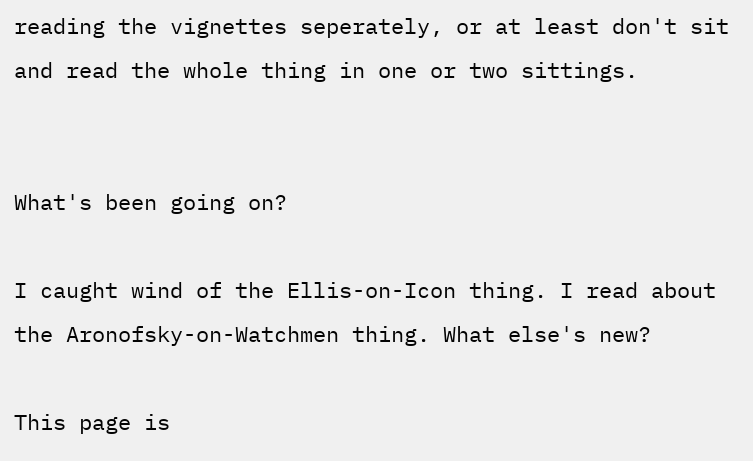reading the vignettes seperately, or at least don't sit and read the whole thing in one or two sittings.


What's been going on?

I caught wind of the Ellis-on-Icon thing. I read about the Aronofsky-on-Watchmen thing. What else's new?

This page is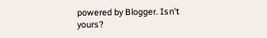powered by Blogger. Isn't yours?